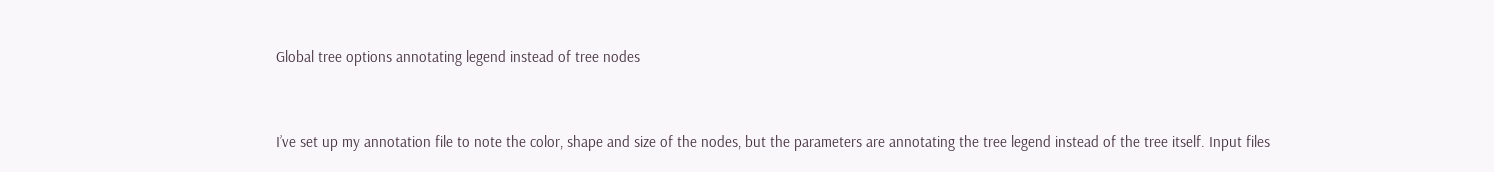Global tree options annotating legend instead of tree nodes


I’ve set up my annotation file to note the color, shape and size of the nodes, but the parameters are annotating the tree legend instead of the tree itself. Input files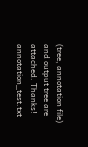(tree, annotation file) and output tree are attached. Thanks!
annotation_test.txt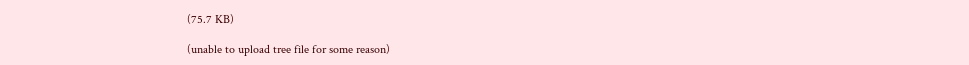(75.7 KB)

(unable to upload tree file for some reason)